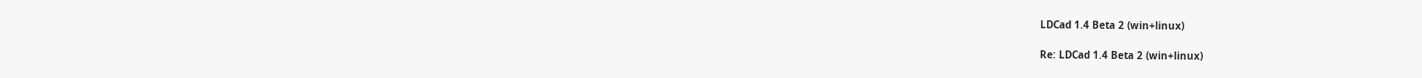LDCad 1.4 Beta 2 (win+linux)

Re: LDCad 1.4 Beta 2 (win+linux)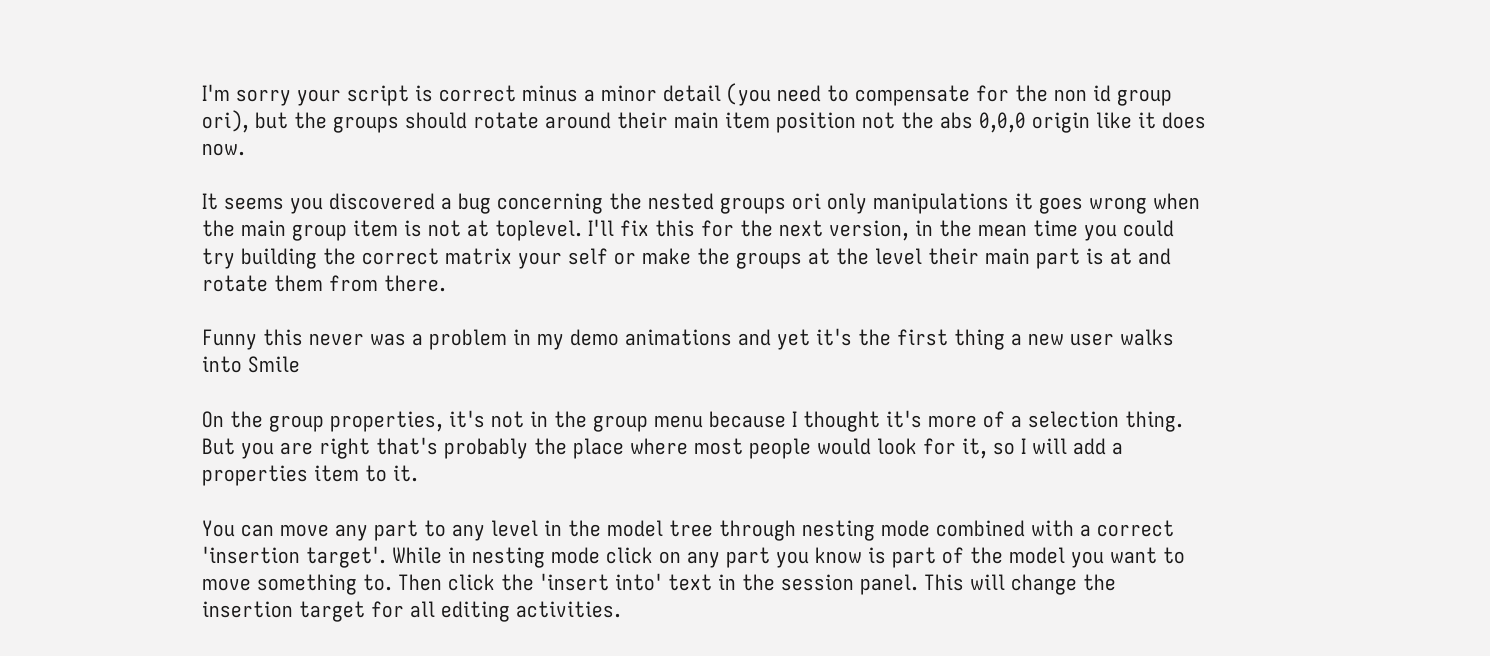I'm sorry your script is correct minus a minor detail (you need to compensate for the non id group ori), but the groups should rotate around their main item position not the abs 0,0,0 origin like it does now.

It seems you discovered a bug concerning the nested groups ori only manipulations it goes wrong when the main group item is not at toplevel. I'll fix this for the next version, in the mean time you could try building the correct matrix your self or make the groups at the level their main part is at and rotate them from there.

Funny this never was a problem in my demo animations and yet it's the first thing a new user walks into Smile

On the group properties, it's not in the group menu because I thought it's more of a selection thing. But you are right that's probably the place where most people would look for it, so I will add a properties item to it.

You can move any part to any level in the model tree through nesting mode combined with a correct 'insertion target'. While in nesting mode click on any part you know is part of the model you want to move something to. Then click the 'insert into' text in the session panel. This will change the insertion target for all editing activities.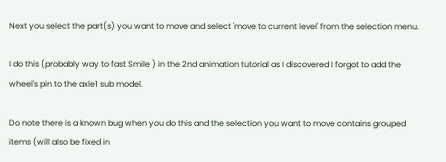Next you select the part(s) you want to move and select 'move to current level' from the selection menu.

I do this (probably way to fast Smile ) in the 2nd animation tutorial as I discovered I forgot to add the wheel's pin to the axle1 sub model.

Do note there is a known bug when you do this and the selection you want to move contains grouped items (will also be fixed in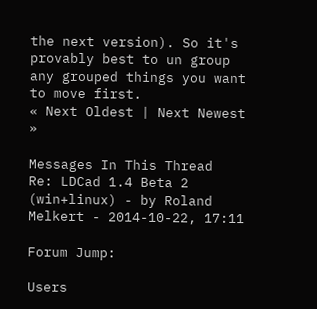the next version). So it's provably best to un group any grouped things you want to move first.
« Next Oldest | Next Newest »

Messages In This Thread
Re: LDCad 1.4 Beta 2 (win+linux) - by Roland Melkert - 2014-10-22, 17:11

Forum Jump:

Users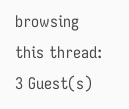browsing this thread: 3 Guest(s)